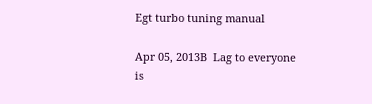Egt turbo tuning manual

Apr 05, 2013В  Lag to everyone is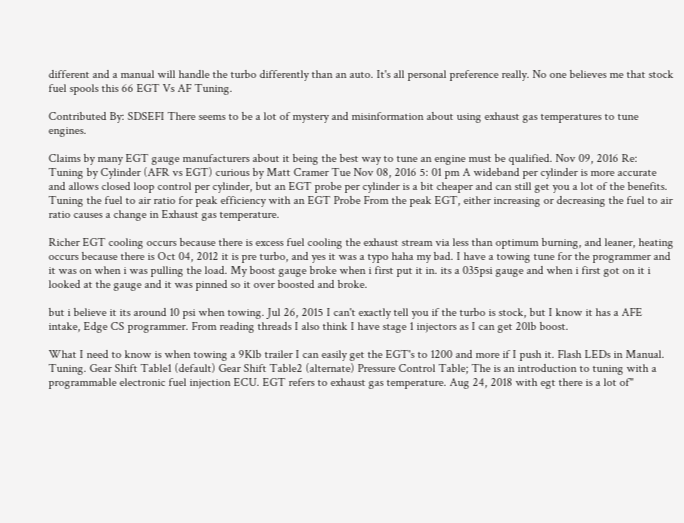different and a manual will handle the turbo differently than an auto. It's all personal preference really. No one believes me that stock fuel spools this 66 EGT Vs AF Tuning.

Contributed By: SDSEFI There seems to be a lot of mystery and misinformation about using exhaust gas temperatures to tune engines.

Claims by many EGT gauge manufacturers about it being the best way to tune an engine must be qualified. Nov 09, 2016 Re: Tuning by Cylinder (AFR vs EGT) curious by Matt Cramer Tue Nov 08, 2016 5: 01 pm A wideband per cylinder is more accurate and allows closed loop control per cylinder, but an EGT probe per cylinder is a bit cheaper and can still get you a lot of the benefits. Tuning the fuel to air ratio for peak efficiency with an EGT Probe From the peak EGT, either increasing or decreasing the fuel to air ratio causes a change in Exhaust gas temperature.

Richer EGT cooling occurs because there is excess fuel cooling the exhaust stream via less than optimum burning, and leaner, heating occurs because there is Oct 04, 2012 it is pre turbo, and yes it was a typo haha my bad. I have a towing tune for the programmer and it was on when i was pulling the load. My boost gauge broke when i first put it in. its a 035psi gauge and when i first got on it i looked at the gauge and it was pinned so it over boosted and broke.

but i believe it its around 10 psi when towing. Jul 26, 2015 I can't exactly tell you if the turbo is stock, but I know it has a AFE intake, Edge CS programmer. From reading threads I also think I have stage 1 injectors as I can get 20lb boost.

What I need to know is when towing a 9Klb trailer I can easily get the EGT's to 1200 and more if I push it. Flash LEDs in Manual. Tuning. Gear Shift Table1 (default) Gear Shift Table2 (alternate) Pressure Control Table; The is an introduction to tuning with a programmable electronic fuel injection ECU. EGT refers to exhaust gas temperature. Aug 24, 2018 with egt there is a lot of"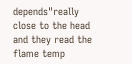depends"really close to the head and they read the flame temp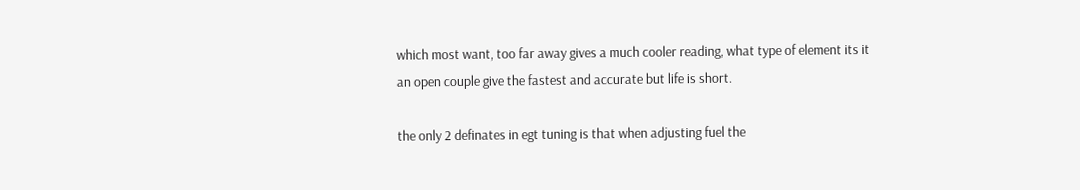which most want, too far away gives a much cooler reading, what type of element its it an open couple give the fastest and accurate but life is short.

the only 2 definates in egt tuning is that when adjusting fuel the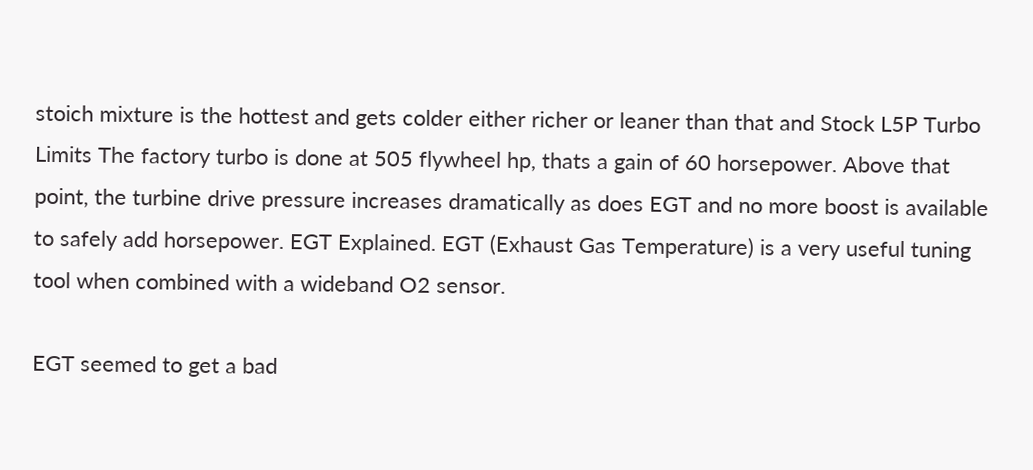stoich mixture is the hottest and gets colder either richer or leaner than that and Stock L5P Turbo Limits The factory turbo is done at 505 flywheel hp, thats a gain of 60 horsepower. Above that point, the turbine drive pressure increases dramatically as does EGT and no more boost is available to safely add horsepower. EGT Explained. EGT (Exhaust Gas Temperature) is a very useful tuning tool when combined with a wideband O2 sensor.

EGT seemed to get a bad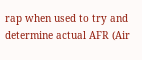rap when used to try and determine actual AFR (Air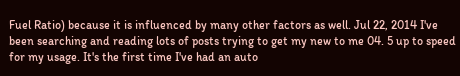Fuel Ratio) because it is influenced by many other factors as well. Jul 22, 2014 I've been searching and reading lots of posts trying to get my new to me 04. 5 up to speed for my usage. It's the first time I've had an auto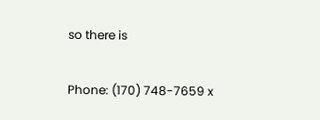so there is

Phone: (170) 748-7659 x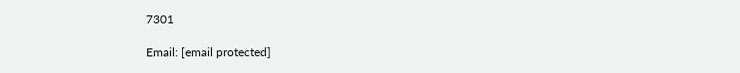7301

Email: [email protected]